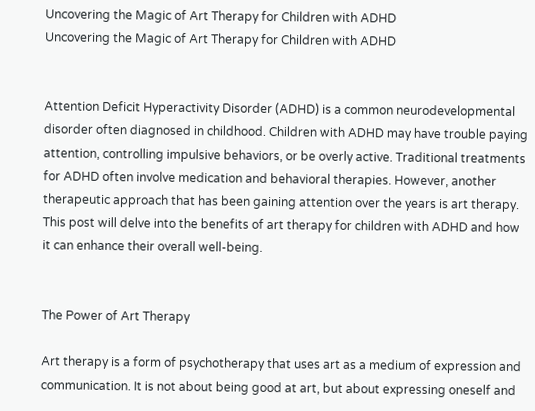Uncovering the Magic of Art Therapy for Children with ADHD
Uncovering the Magic of Art Therapy for Children with ADHD


Attention Deficit Hyperactivity Disorder (ADHD) is a common neurodevelopmental disorder often diagnosed in childhood. Children with ADHD may have trouble paying attention, controlling impulsive behaviors, or be overly active. Traditional treatments for ADHD often involve medication and behavioral therapies. However, another therapeutic approach that has been gaining attention over the years is art therapy. This post will delve into the benefits of art therapy for children with ADHD and how it can enhance their overall well-being.


The Power of Art Therapy

Art therapy is a form of psychotherapy that uses art as a medium of expression and communication. It is not about being good at art, but about expressing oneself and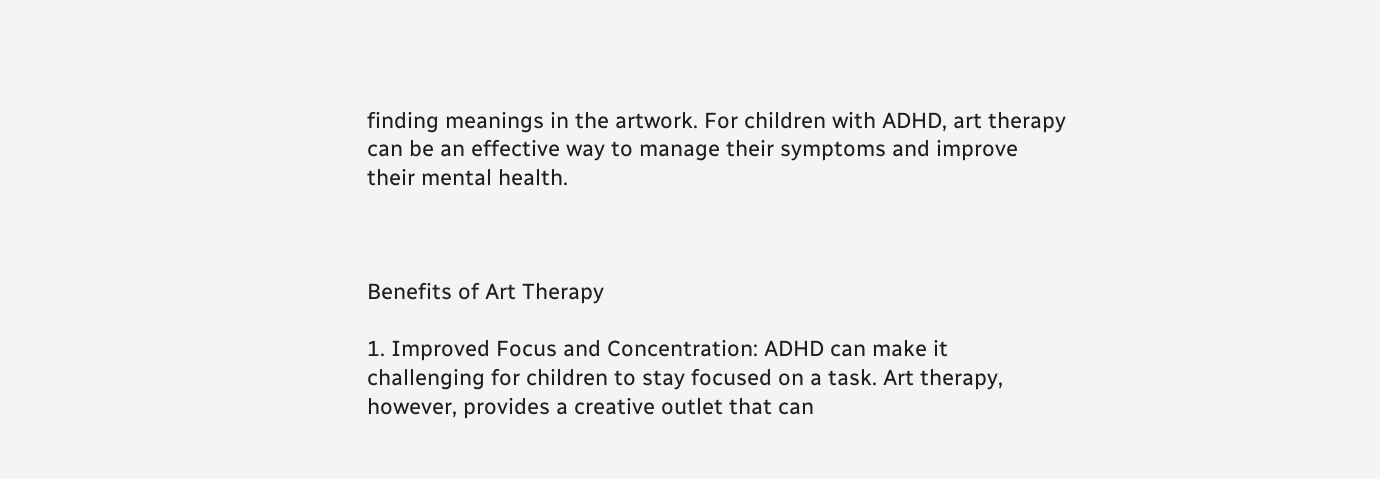finding meanings in the artwork. For children with ADHD, art therapy can be an effective way to manage their symptoms and improve their mental health.



Benefits of Art Therapy

1. Improved Focus and Concentration: ADHD can make it challenging for children to stay focused on a task. Art therapy, however, provides a creative outlet that can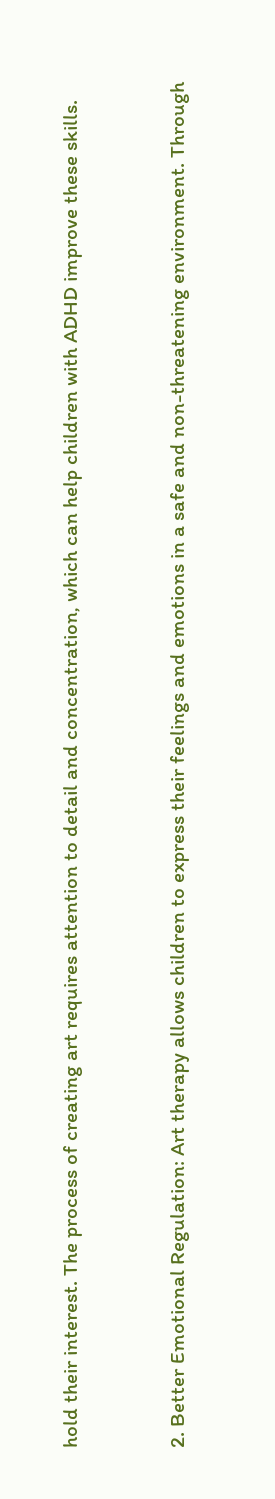hold their interest. The process of creating art requires attention to detail and concentration, which can help children with ADHD improve these skills.


2. Better Emotional Regulation: Art therapy allows children to express their feelings and emotions in a safe and non-threatening environment. Through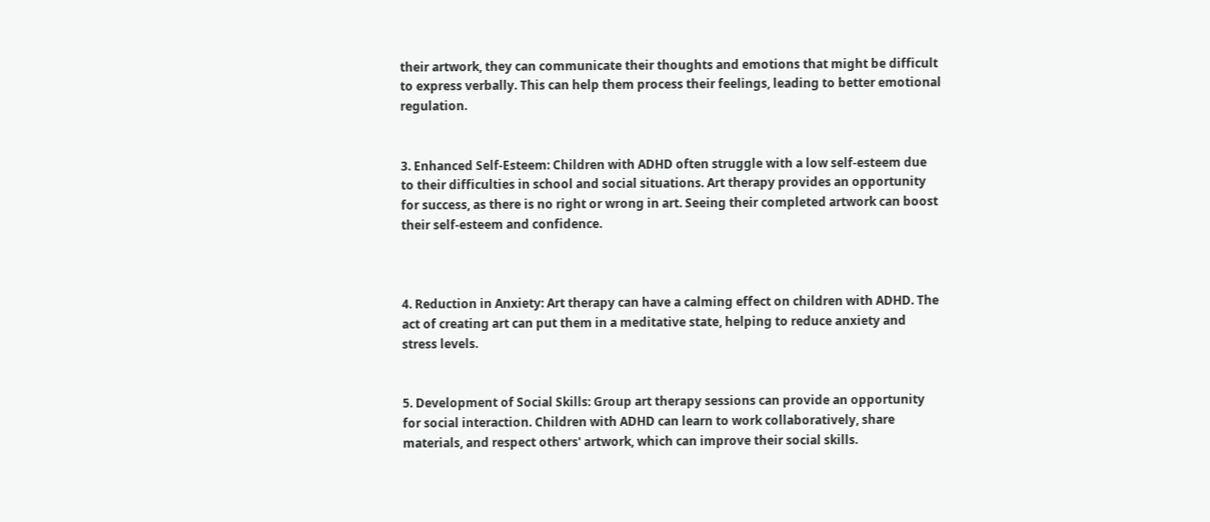their artwork, they can communicate their thoughts and emotions that might be difficult to express verbally. This can help them process their feelings, leading to better emotional regulation.


3. Enhanced Self-Esteem: Children with ADHD often struggle with a low self-esteem due to their difficulties in school and social situations. Art therapy provides an opportunity for success, as there is no right or wrong in art. Seeing their completed artwork can boost their self-esteem and confidence.



4. Reduction in Anxiety: Art therapy can have a calming effect on children with ADHD. The act of creating art can put them in a meditative state, helping to reduce anxiety and stress levels.


5. Development of Social Skills: Group art therapy sessions can provide an opportunity for social interaction. Children with ADHD can learn to work collaboratively, share materials, and respect others' artwork, which can improve their social skills.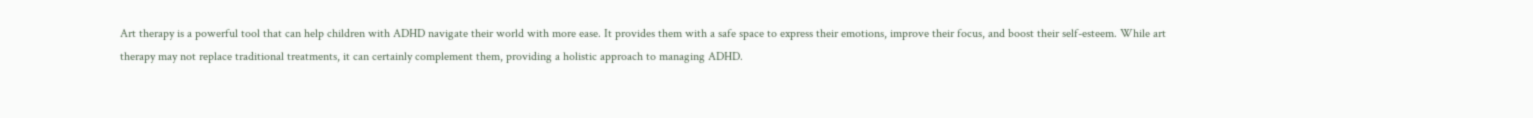Art therapy is a powerful tool that can help children with ADHD navigate their world with more ease. It provides them with a safe space to express their emotions, improve their focus, and boost their self-esteem. While art therapy may not replace traditional treatments, it can certainly complement them, providing a holistic approach to managing ADHD.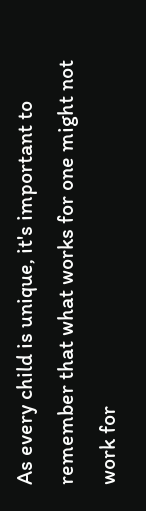As every child is unique, it's important to remember that what works for one might not work for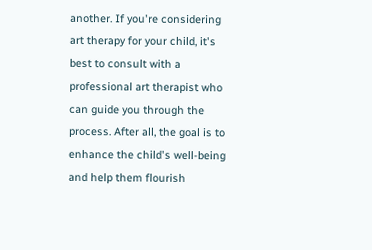another. If you're considering art therapy for your child, it's best to consult with a professional art therapist who can guide you through the process. After all, the goal is to enhance the child's well-being and help them flourish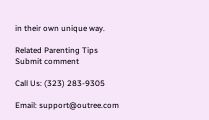in their own unique way.

Related Parenting Tips
Submit comment

Call Us: (323) 283-9305

Email: support@outree.com